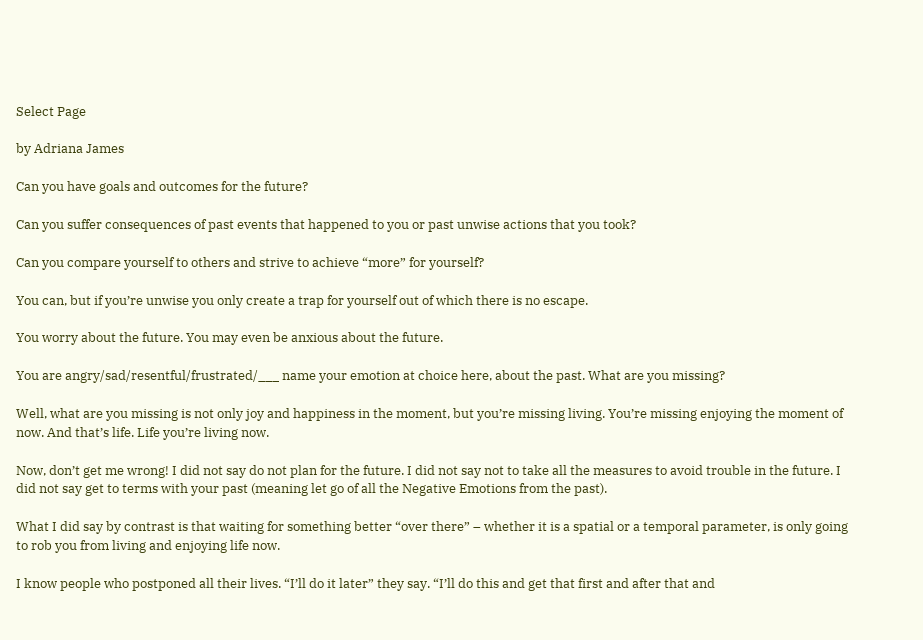Select Page

by Adriana James

Can you have goals and outcomes for the future?

Can you suffer consequences of past events that happened to you or past unwise actions that you took?

Can you compare yourself to others and strive to achieve “more” for yourself?

You can, but if you’re unwise you only create a trap for yourself out of which there is no escape.

You worry about the future. You may even be anxious about the future.

You are angry/sad/resentful/frustrated/___ name your emotion at choice here, about the past. What are you missing?

Well, what are you missing is not only joy and happiness in the moment, but you’re missing living. You’re missing enjoying the moment of now. And that’s life. Life you’re living now.

Now, don’t get me wrong! I did not say do not plan for the future. I did not say not to take all the measures to avoid trouble in the future. I did not say get to terms with your past (meaning let go of all the Negative Emotions from the past).

What I did say by contrast is that waiting for something better “over there” – whether it is a spatial or a temporal parameter, is only going to rob you from living and enjoying life now.

I know people who postponed all their lives. “I’ll do it later” they say. “I’ll do this and get that first and after that and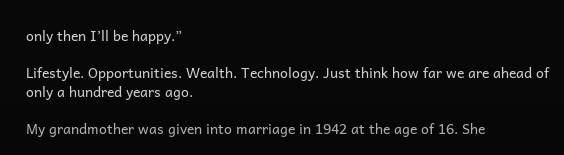only then I’ll be happy.”

Lifestyle. Opportunities. Wealth. Technology. Just think how far we are ahead of only a hundred years ago.

My grandmother was given into marriage in 1942 at the age of 16. She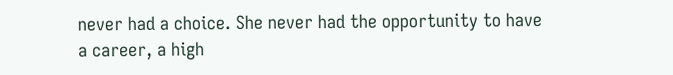never had a choice. She never had the opportunity to have a career, a high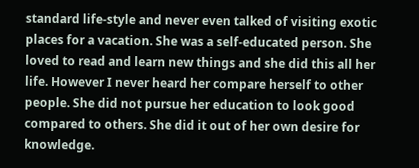standard life-style and never even talked of visiting exotic places for a vacation. She was a self-educated person. She loved to read and learn new things and she did this all her life. However I never heard her compare herself to other people. She did not pursue her education to look good compared to others. She did it out of her own desire for knowledge.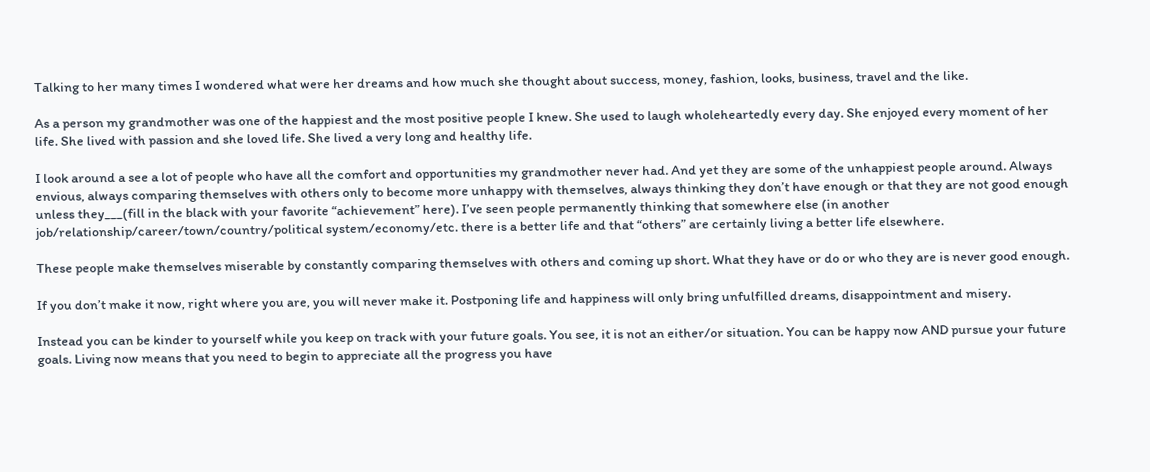Talking to her many times I wondered what were her dreams and how much she thought about success, money, fashion, looks, business, travel and the like.

As a person my grandmother was one of the happiest and the most positive people I knew. She used to laugh wholeheartedly every day. She enjoyed every moment of her life. She lived with passion and she loved life. She lived a very long and healthy life.

I look around a see a lot of people who have all the comfort and opportunities my grandmother never had. And yet they are some of the unhappiest people around. Always envious, always comparing themselves with others only to become more unhappy with themselves, always thinking they don’t have enough or that they are not good enough unless they___(fill in the black with your favorite “achievement” here). I’ve seen people permanently thinking that somewhere else (in another job/relationship/career/town/country/political system/economy/etc. there is a better life and that “others” are certainly living a better life elsewhere.

These people make themselves miserable by constantly comparing themselves with others and coming up short. What they have or do or who they are is never good enough.

If you don’t make it now, right where you are, you will never make it. Postponing life and happiness will only bring unfulfilled dreams, disappointment and misery.

Instead you can be kinder to yourself while you keep on track with your future goals. You see, it is not an either/or situation. You can be happy now AND pursue your future goals. Living now means that you need to begin to appreciate all the progress you have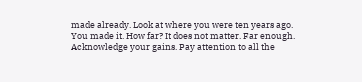made already. Look at where you were ten years ago. You made it. How far? It does not matter. Far enough. Acknowledge your gains. Pay attention to all the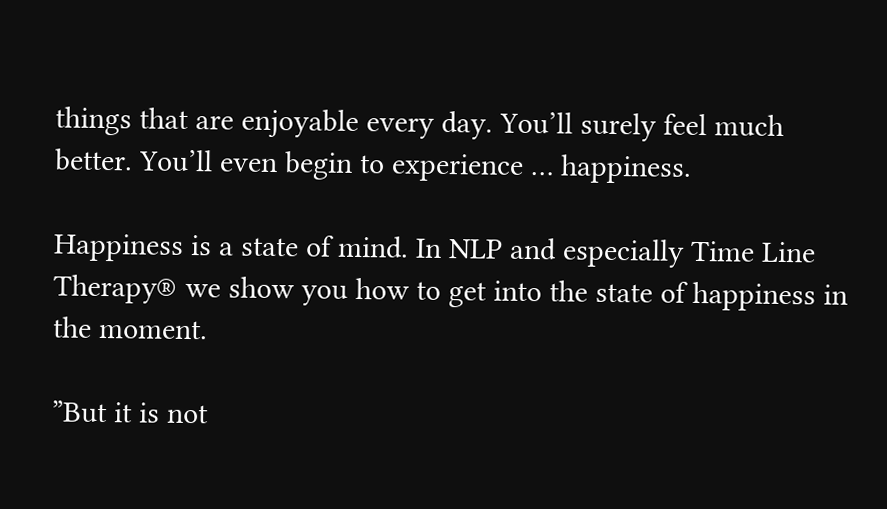things that are enjoyable every day. You’ll surely feel much better. You’ll even begin to experience … happiness.

Happiness is a state of mind. In NLP and especially Time Line Therapy® we show you how to get into the state of happiness in the moment.

”But it is not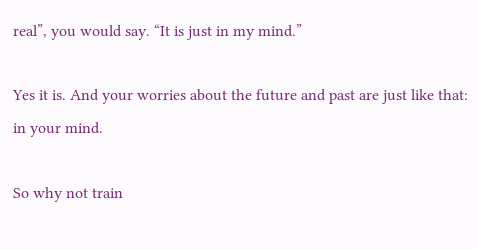real”, you would say. “It is just in my mind.”

Yes it is. And your worries about the future and past are just like that: in your mind.

So why not train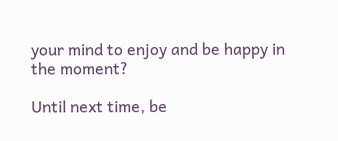your mind to enjoy and be happy in the moment?

Until next time, be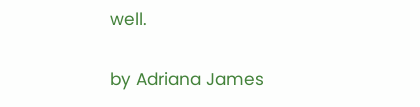well.

by Adriana James